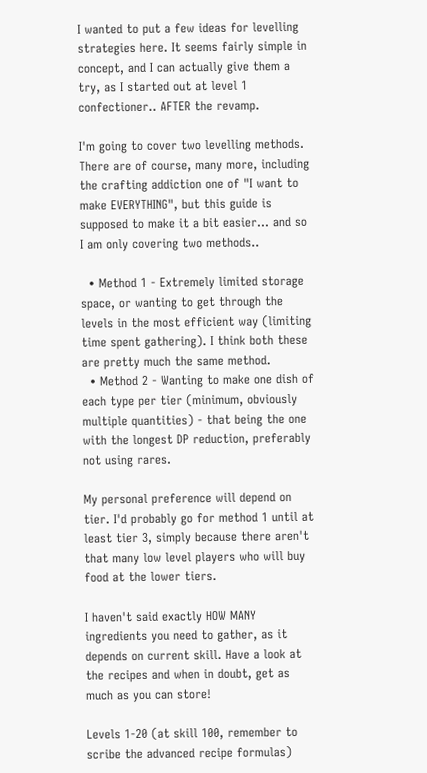I wanted to put a few ideas for levelling strategies here. It seems fairly simple in concept, and I can actually give them a try, as I started out at level 1 confectioner.. AFTER the revamp.

I'm going to cover two levelling methods. There are of course, many more, including the crafting addiction one of "I want to make EVERYTHING", but this guide is supposed to make it a bit easier... and so I am only covering two methods..

  • Method 1 - Extremely limited storage space, or wanting to get through the levels in the most efficient way (limiting time spent gathering). I think both these are pretty much the same method.
  • Method 2 - Wanting to make one dish of each type per tier (minimum, obviously multiple quantities) - that being the one with the longest DP reduction, preferably not using rares.

My personal preference will depend on tier. I'd probably go for method 1 until at least tier 3, simply because there aren't that many low level players who will buy food at the lower tiers.

I haven't said exactly HOW MANY ingredients you need to gather, as it depends on current skill. Have a look at the recipes and when in doubt, get as much as you can store!

Levels 1-20 (at skill 100, remember to scribe the advanced recipe formulas)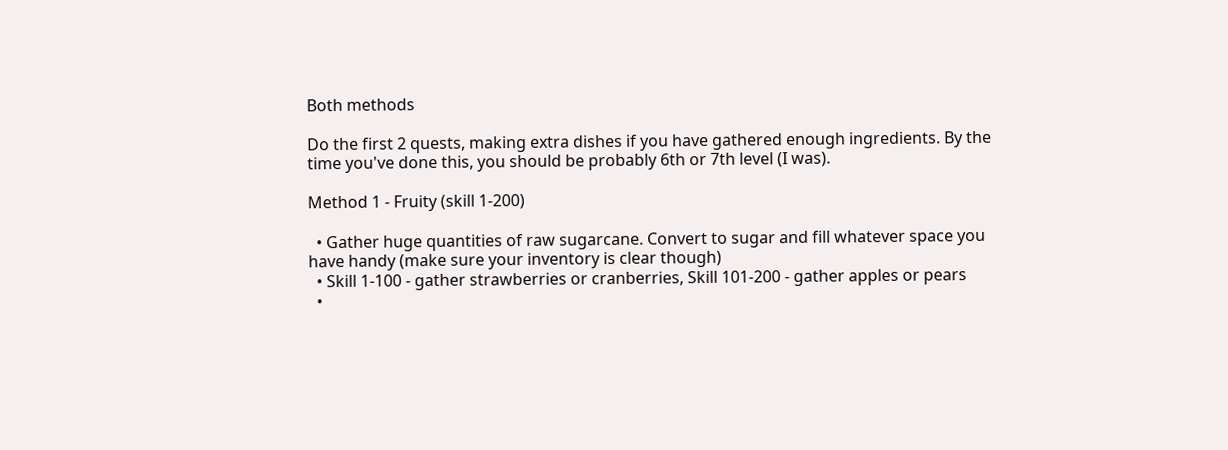Both methods

Do the first 2 quests, making extra dishes if you have gathered enough ingredients. By the time you've done this, you should be probably 6th or 7th level (I was).

Method 1 - Fruity (skill 1-200)

  • Gather huge quantities of raw sugarcane. Convert to sugar and fill whatever space you have handy (make sure your inventory is clear though)
  • Skill 1-100 - gather strawberries or cranberries, Skill 101-200 - gather apples or pears
  •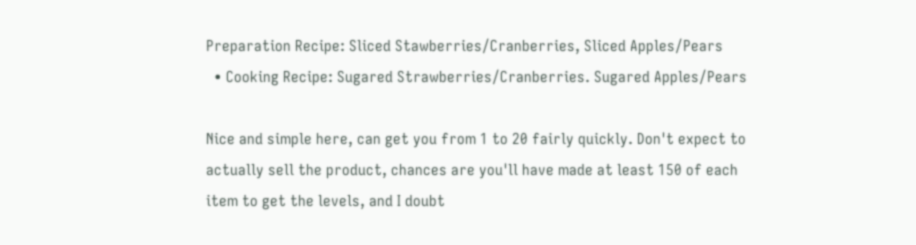Preparation Recipe: Sliced Stawberries/Cranberries, Sliced Apples/Pears
  • Cooking Recipe: Sugared Strawberries/Cranberries. Sugared Apples/Pears

Nice and simple here, can get you from 1 to 20 fairly quickly. Don't expect to actually sell the product, chances are you'll have made at least 150 of each item to get the levels, and I doubt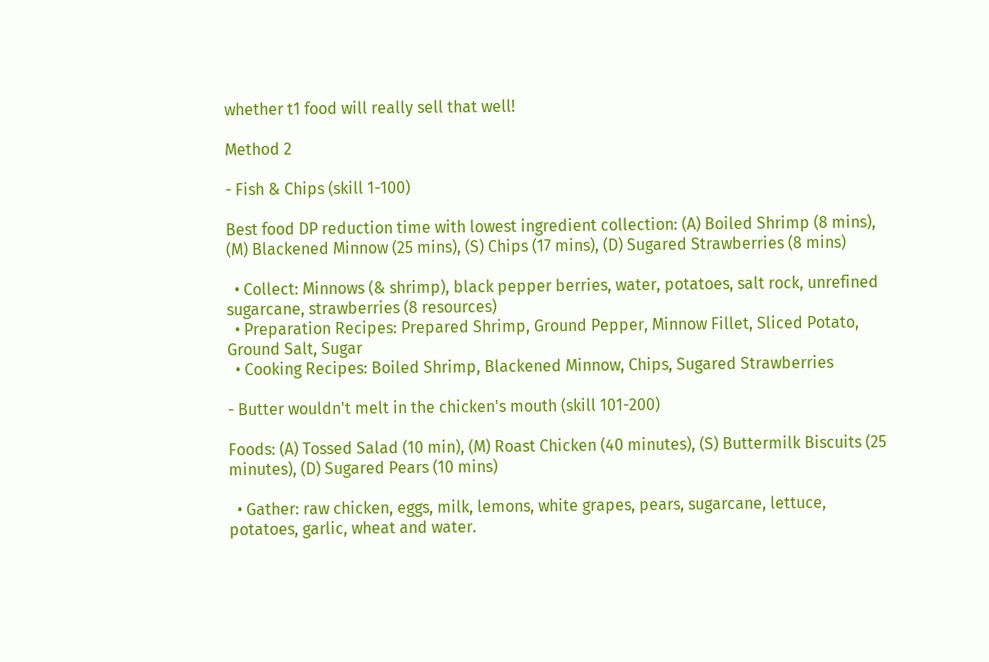whether t1 food will really sell that well!

Method 2

- Fish & Chips (skill 1-100)

Best food DP reduction time with lowest ingredient collection: (A) Boiled Shrimp (8 mins), (M) Blackened Minnow (25 mins), (S) Chips (17 mins), (D) Sugared Strawberries (8 mins)

  • Collect: Minnows (& shrimp), black pepper berries, water, potatoes, salt rock, unrefined sugarcane, strawberries (8 resources)
  • Preparation Recipes: Prepared Shrimp, Ground Pepper, Minnow Fillet, Sliced Potato, Ground Salt, Sugar
  • Cooking Recipes: Boiled Shrimp, Blackened Minnow, Chips, Sugared Strawberries

- Butter wouldn't melt in the chicken's mouth (skill 101-200)

Foods: (A) Tossed Salad (10 min), (M) Roast Chicken (40 minutes), (S) Buttermilk Biscuits (25 minutes), (D) Sugared Pears (10 mins)

  • Gather: raw chicken, eggs, milk, lemons, white grapes, pears, sugarcane, lettuce, potatoes, garlic, wheat and water.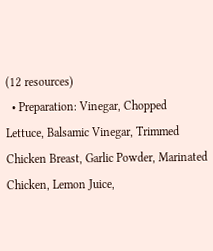(12 resources)
  • Preparation: Vinegar, Chopped Lettuce, Balsamic Vinegar, Trimmed Chicken Breast, Garlic Powder, Marinated Chicken, Lemon Juice,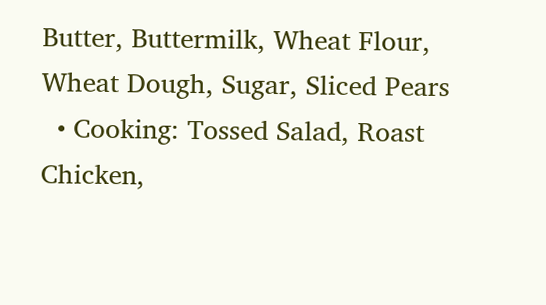Butter, Buttermilk, Wheat Flour, Wheat Dough, Sugar, Sliced Pears
  • Cooking: Tossed Salad, Roast Chicken,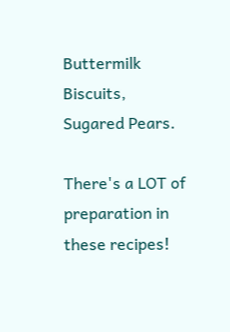Buttermilk Biscuits, Sugared Pears.

There's a LOT of preparation in these recipes!